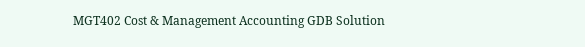MGT402 Cost & Management Accounting GDB Solution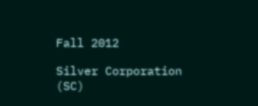Fall 2012

Silver Corporation (SC)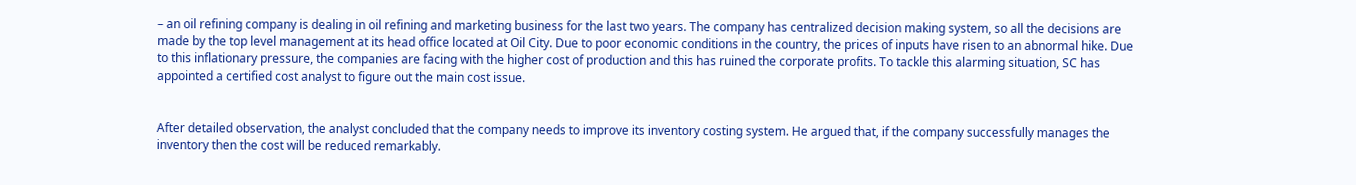– an oil refining company is dealing in oil refining and marketing business for the last two years. The company has centralized decision making system, so all the decisions are made by the top level management at its head office located at Oil City. Due to poor economic conditions in the country, the prices of inputs have risen to an abnormal hike. Due to this inflationary pressure, the companies are facing with the higher cost of production and this has ruined the corporate profits. To tackle this alarming situation, SC has appointed a certified cost analyst to figure out the main cost issue.


After detailed observation, the analyst concluded that the company needs to improve its inventory costing system. He argued that, if the company successfully manages the inventory then the cost will be reduced remarkably.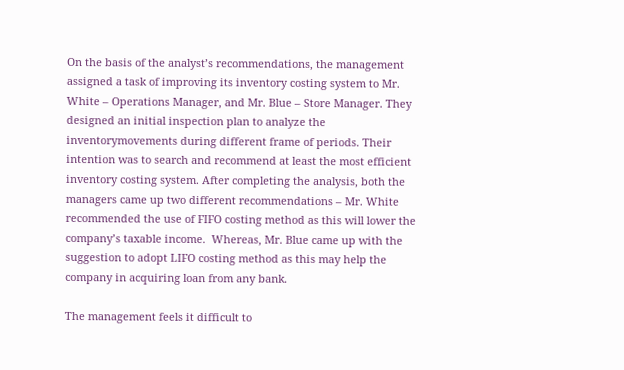On the basis of the analyst’s recommendations, the management assigned a task of improving its inventory costing system to Mr. White – Operations Manager, and Mr. Blue – Store Manager. They designed an initial inspection plan to analyze the inventorymovements during different frame of periods. Their intention was to search and recommend at least the most efficient inventory costing system. After completing the analysis, both the managers came up two different recommendations – Mr. White recommended the use of FIFO costing method as this will lower the company’s taxable income.  Whereas, Mr. Blue came up with the suggestion to adopt LIFO costing method as this may help the company in acquiring loan from any bank.

The management feels it difficult to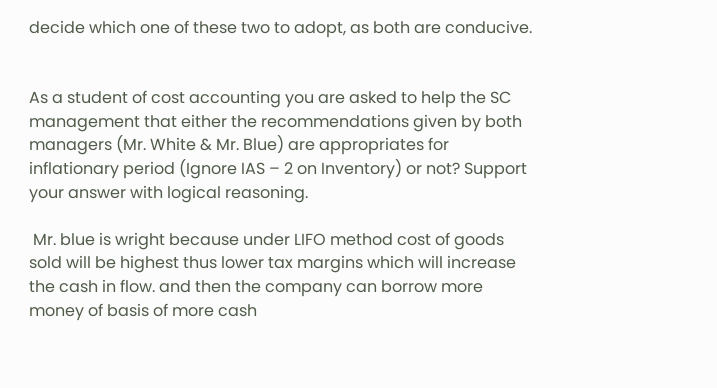decide which one of these two to adopt, as both are conducive.


As a student of cost accounting you are asked to help the SC management that either the recommendations given by both managers (Mr. White & Mr. Blue) are appropriates for inflationary period (Ignore IAS – 2 on Inventory) or not? Support your answer with logical reasoning.

 Mr. blue is wright because under LIFO method cost of goods sold will be highest thus lower tax margins which will increase the cash in flow. and then the company can borrow more money of basis of more cash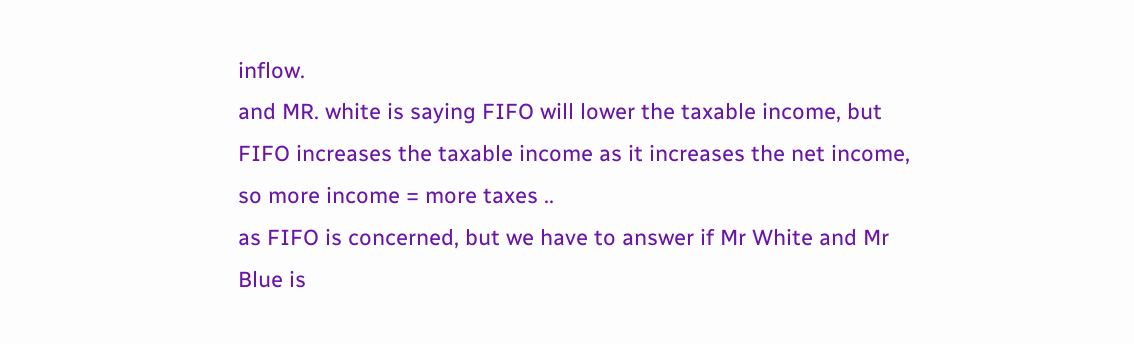inflow.
and MR. white is saying FIFO will lower the taxable income, but FIFO increases the taxable income as it increases the net income, so more income = more taxes ..
as FIFO is concerned, but we have to answer if Mr White and Mr Blue is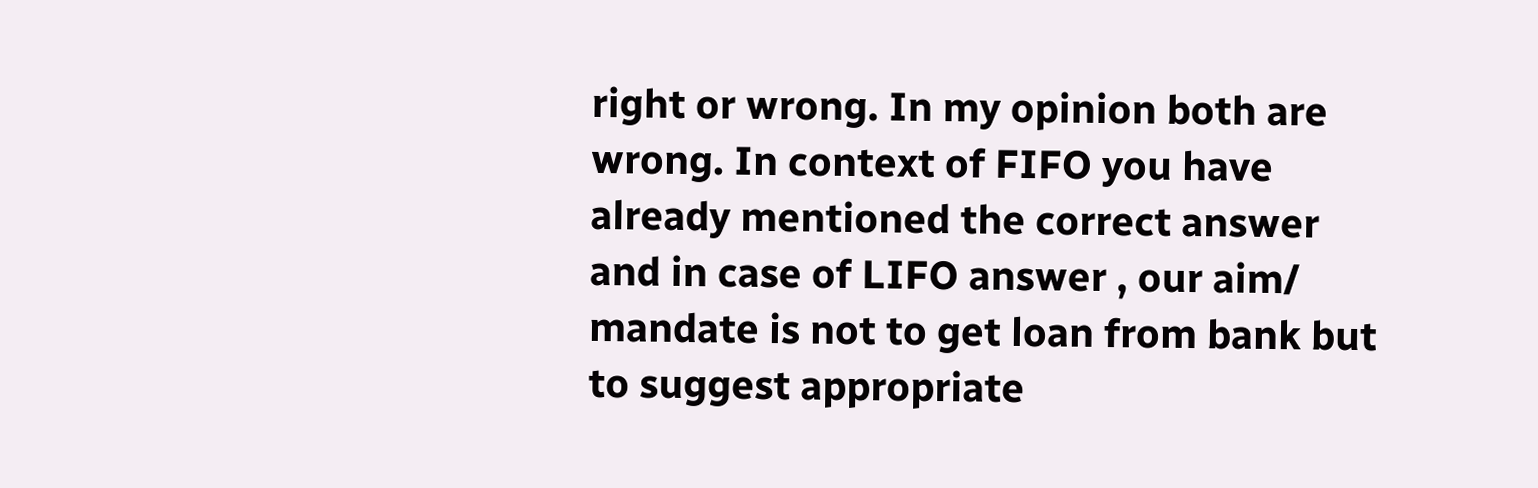right or wrong. In my opinion both are wrong. In context of FIFO you have already mentioned the correct answer and in case of LIFO answer , our aim/ mandate is not to get loan from bank but to suggest appropriate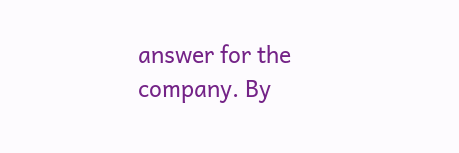answer for the company. By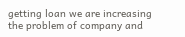getting loan we are increasing the problem of company and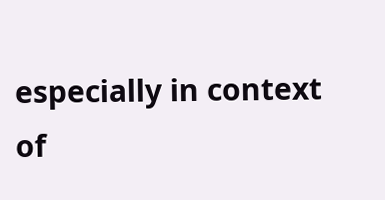especially in context of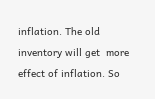inflation. The old inventory will get  more effect of inflation. So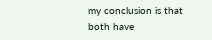my conclusion is that both have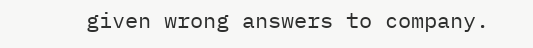given wrong answers to company.